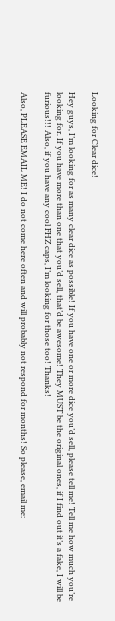Looking for Clear dice!

Hey guys, I’m looking for as many clear dice as possible! If you have one or more dice you’d sell, please tell me! Tell me how much you’re looking for. If you have more than one that you’d sell, that’d be awesome! They MUST be the original ones, if I find out it’s a fake, I will be furious!!! Also, if you have any cool FHZ caps, I’m looking for those too! Thanks!

Also, PLEASE EMAIL ME! I do not come here often and will probably not respond for months! So please, email me: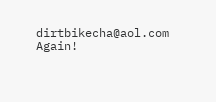dirtbikecha@aol.com Again!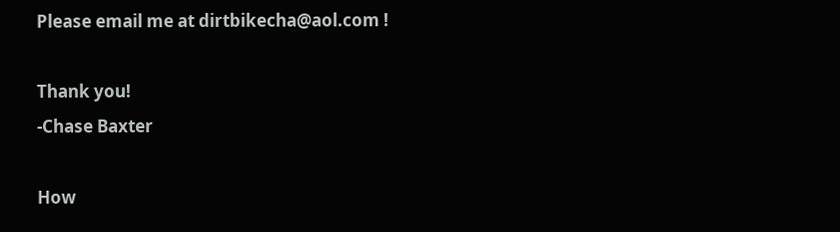Please email me at dirtbikecha@aol.com !

Thank you!
-Chase Baxter

How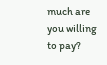much are you willing to pay?